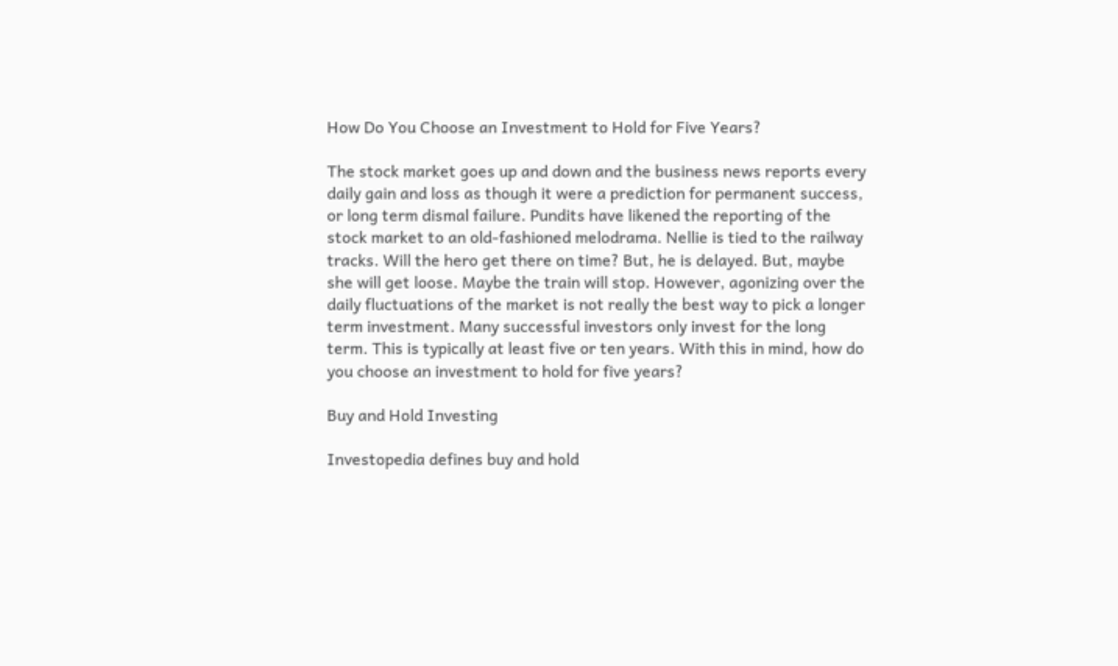How Do You Choose an Investment to Hold for Five Years?

The stock market goes up and down and the business news reports every daily gain and loss as though it were a prediction for permanent success, or long term dismal failure. Pundits have likened the reporting of the stock market to an old-fashioned melodrama. Nellie is tied to the railway tracks. Will the hero get there on time? But, he is delayed. But, maybe she will get loose. Maybe the train will stop. However, agonizing over the daily fluctuations of the market is not really the best way to pick a longer term investment. Many successful investors only invest for the long term. This is typically at least five or ten years. With this in mind, how do you choose an investment to hold for five years?

Buy and Hold Investing

Investopedia defines buy and hold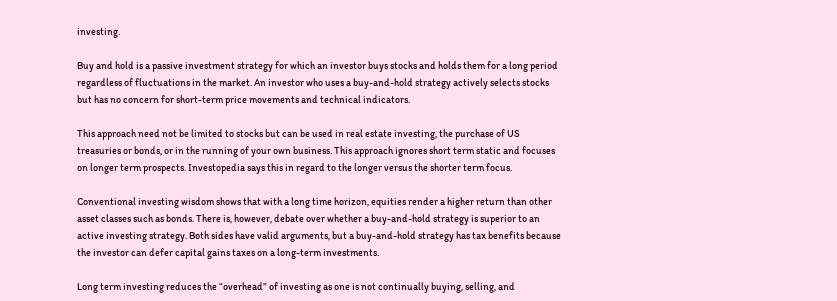investing.

Buy and hold is a passive investment strategy for which an investor buys stocks and holds them for a long period regardless of fluctuations in the market. An investor who uses a buy-and-hold strategy actively selects stocks but has no concern for short-term price movements and technical indicators.

This approach need not be limited to stocks but can be used in real estate investing, the purchase of US treasuries or bonds, or in the running of your own business. This approach ignores short term static and focuses on longer term prospects. Investopedia says this in regard to the longer versus the shorter term focus.

Conventional investing wisdom shows that with a long time horizon, equities render a higher return than other asset classes such as bonds. There is, however, debate over whether a buy-and-hold strategy is superior to an active investing strategy. Both sides have valid arguments, but a buy-and-hold strategy has tax benefits because the investor can defer capital gains taxes on a long-term investments.

Long term investing reduces the “overhead” of investing as one is not continually buying, selling, and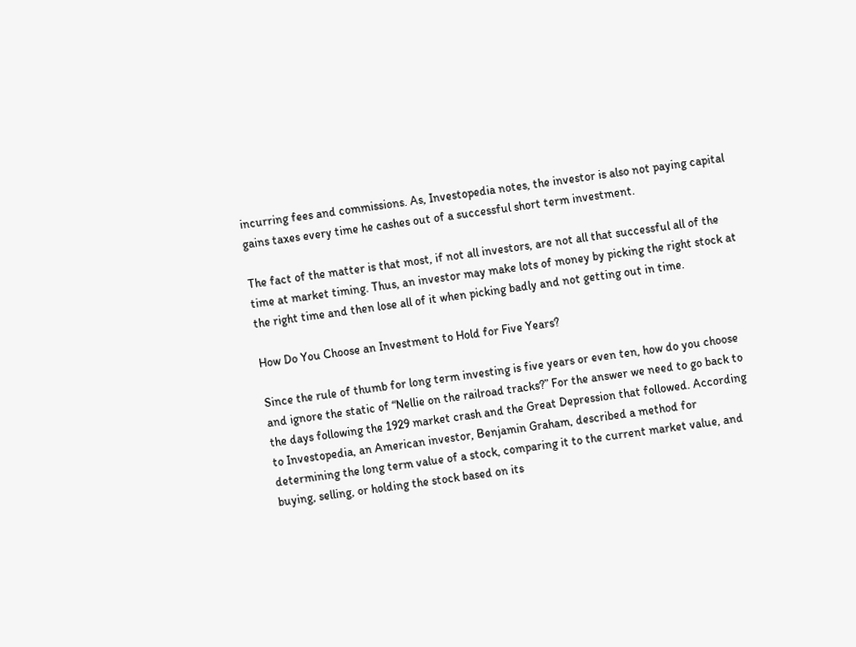incurring fees and commissions. As, Investopedia notes, the investor is also not paying capital gains taxes every time he cashes out of a successful short term investment.

The fact of the matter is that most, if not all investors, are not all that successful all of the time at market timing. Thus, an investor may make lots of money by picking the right stock at the right time and then lose all of it when picking badly and not getting out in time.

How Do You Choose an Investment to Hold for Five Years?

Since the rule of thumb for long term investing is five years or even ten, how do you choose and ignore the static of “Nellie on the railroad tracks?” For the answer we need to go back to the days following the 1929 market crash and the Great Depression that followed. According to Investopedia, an American investor, Benjamin Graham, described a method for determining the long term value of a stock, comparing it to the current market value, and buying, selling, or holding the stock based on its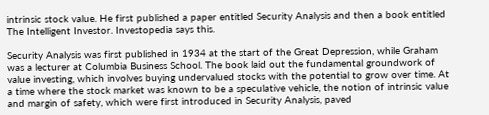intrinsic stock value. He first published a paper entitled Security Analysis and then a book entitled The Intelligent Investor. Investopedia says this.

Security Analysis was first published in 1934 at the start of the Great Depression, while Graham was a lecturer at Columbia Business School. The book laid out the fundamental groundwork of value investing, which involves buying undervalued stocks with the potential to grow over time. At a time where the stock market was known to be a speculative vehicle, the notion of intrinsic value and margin of safety, which were first introduced in Security Analysis, paved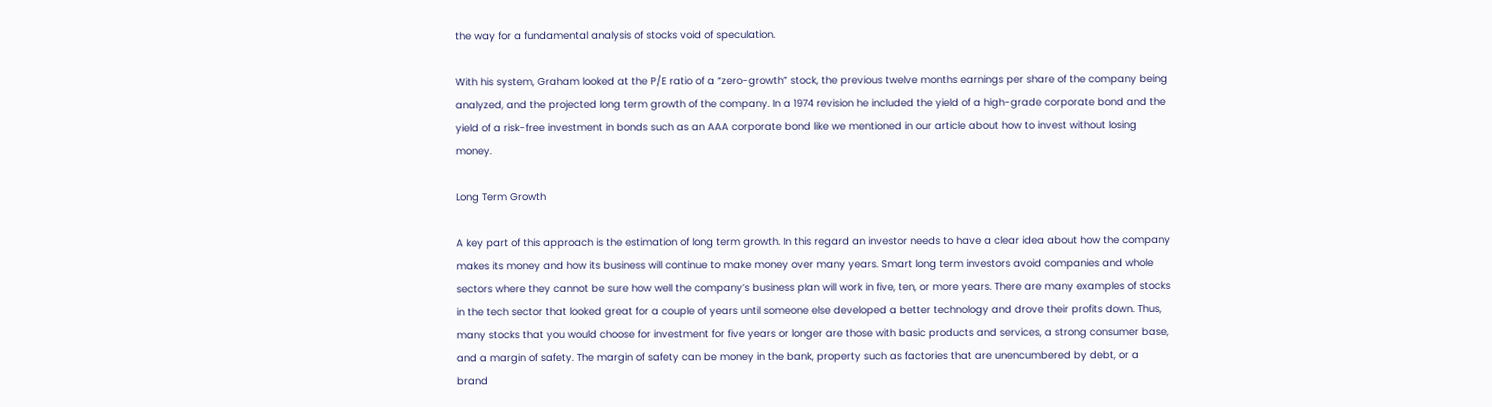the way for a fundamental analysis of stocks void of speculation.

With his system, Graham looked at the P/E ratio of a “zero-growth” stock, the previous twelve months earnings per share of the company being analyzed, and the projected long term growth of the company. In a 1974 revision he included the yield of a high-grade corporate bond and the yield of a risk-free investment in bonds such as an AAA corporate bond like we mentioned in our article about how to invest without losing money.

Long Term Growth

A key part of this approach is the estimation of long term growth. In this regard an investor needs to have a clear idea about how the company makes its money and how its business will continue to make money over many years. Smart long term investors avoid companies and whole sectors where they cannot be sure how well the company’s business plan will work in five, ten, or more years. There are many examples of stocks in the tech sector that looked great for a couple of years until someone else developed a better technology and drove their profits down. Thus, many stocks that you would choose for investment for five years or longer are those with basic products and services, a strong consumer base, and a margin of safety. The margin of safety can be money in the bank, property such as factories that are unencumbered by debt, or a brand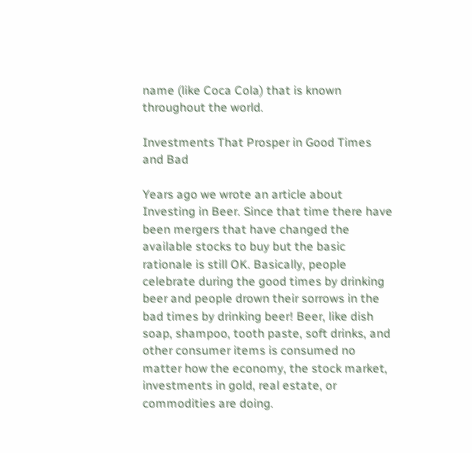name (like Coca Cola) that is known throughout the world.

Investments That Prosper in Good Times and Bad

Years ago we wrote an article about Investing in Beer. Since that time there have been mergers that have changed the available stocks to buy but the basic rationale is still OK. Basically, people celebrate during the good times by drinking beer and people drown their sorrows in the bad times by drinking beer! Beer, like dish soap, shampoo, tooth paste, soft drinks, and other consumer items is consumed no matter how the economy, the stock market, investments in gold, real estate, or commodities are doing.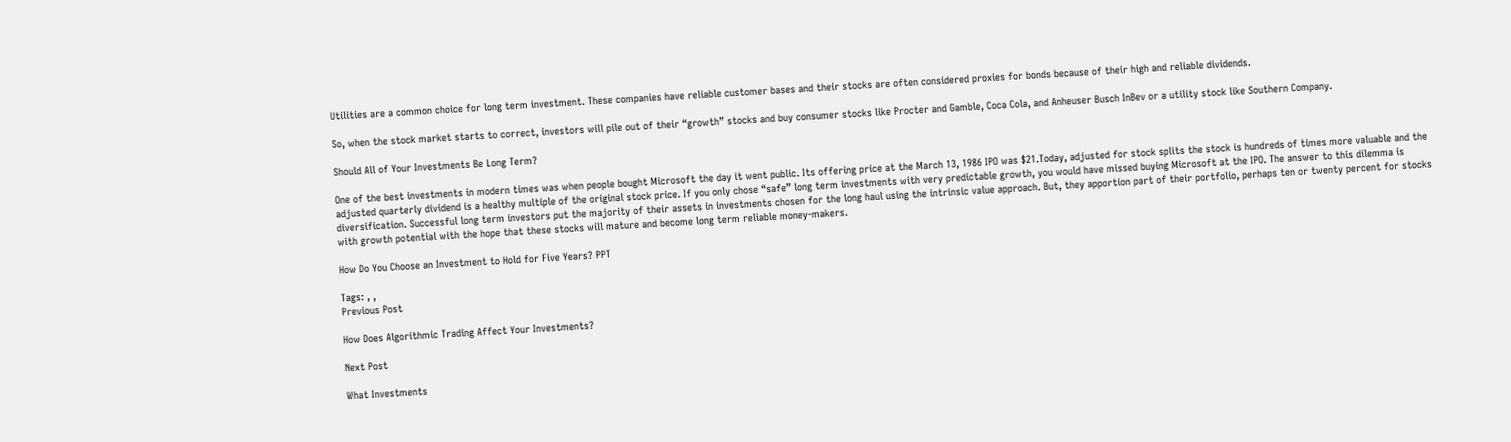Utilities are a common choice for long term investment. These companies have reliable customer bases and their stocks are often considered proxies for bonds because of their high and reliable dividends.

So, when the stock market starts to correct, investors will pile out of their “growth” stocks and buy consumer stocks like Procter and Gamble, Coca Cola, and Anheuser Busch InBev or a utility stock like Southern Company.

Should All of Your Investments Be Long Term?

One of the best investments in modern times was when people bought Microsoft the day it went public. Its offering price at the March 13, 1986 IPO was $21.Today, adjusted for stock splits the stock is hundreds of times more valuable and the adjusted quarterly dividend is a healthy multiple of the original stock price. If you only chose “safe” long term investments with very predictable growth, you would have missed buying Microsoft at the IPO. The answer to this dilemma is diversification. Successful long term investors put the majority of their assets in investments chosen for the long haul using the intrinsic value approach. But, they apportion part of their portfolio, perhaps ten or twenty percent for stocks with growth potential with the hope that these stocks will mature and become long term reliable money-makers.

How Do You Choose an Investment to Hold for Five Years? PPT

Tags: , ,
Previous Post

How Does Algorithmic Trading Affect Your Investments?

Next Post

What Investments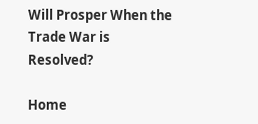Will Prosper When the Trade War is Resolved?

Home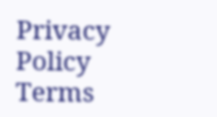Privacy Policy Terms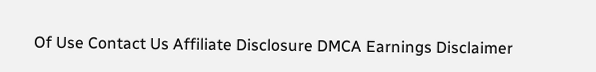Of Use Contact Us Affiliate Disclosure DMCA Earnings Disclaimer